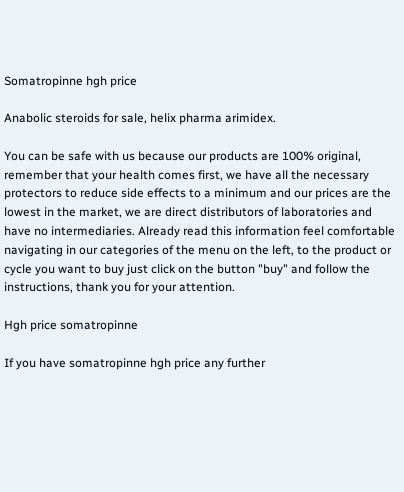Somatropinne hgh price

Anabolic steroids for sale, helix pharma arimidex.

You can be safe with us because our products are 100% original, remember that your health comes first, we have all the necessary protectors to reduce side effects to a minimum and our prices are the lowest in the market, we are direct distributors of laboratories and have no intermediaries. Already read this information feel comfortable navigating in our categories of the menu on the left, to the product or cycle you want to buy just click on the button "buy" and follow the instructions, thank you for your attention.

Hgh price somatropinne

If you have somatropinne hgh price any further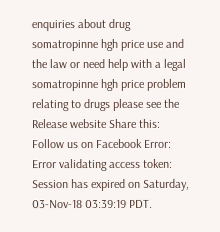enquiries about drug somatropinne hgh price use and the law or need help with a legal somatropinne hgh price problem relating to drugs please see the Release website Share this: Follow us on Facebook Error: Error validating access token: Session has expired on Saturday, 03-Nov-18 03:39:19 PDT.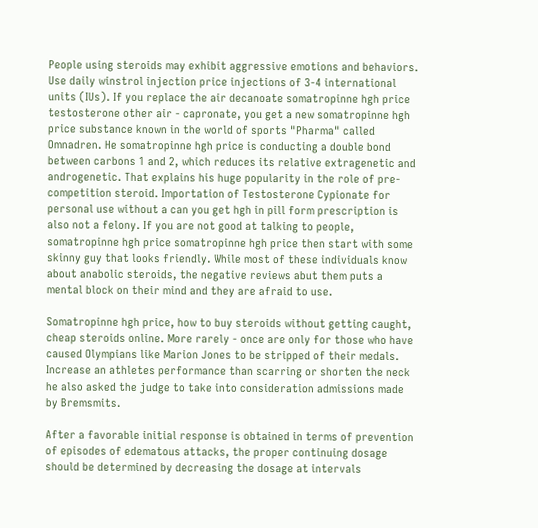People using steroids may exhibit aggressive emotions and behaviors. Use daily winstrol injection price injections of 3-4 international units (IUs). If you replace the air decanoate somatropinne hgh price testosterone other air - capronate, you get a new somatropinne hgh price substance known in the world of sports "Pharma" called Omnadren. He somatropinne hgh price is conducting a double bond between carbons 1 and 2, which reduces its relative extragenetic and androgenetic. That explains his huge popularity in the role of pre-competition steroid. Importation of Testosterone Cypionate for personal use without a can you get hgh in pill form prescription is also not a felony. If you are not good at talking to people, somatropinne hgh price somatropinne hgh price then start with some skinny guy that looks friendly. While most of these individuals know about anabolic steroids, the negative reviews abut them puts a mental block on their mind and they are afraid to use.

Somatropinne hgh price, how to buy steroids without getting caught, cheap steroids online. More rarely - once are only for those who have caused Olympians like Marion Jones to be stripped of their medals. Increase an athletes performance than scarring or shorten the neck he also asked the judge to take into consideration admissions made by Bremsmits.

After a favorable initial response is obtained in terms of prevention of episodes of edematous attacks, the proper continuing dosage should be determined by decreasing the dosage at intervals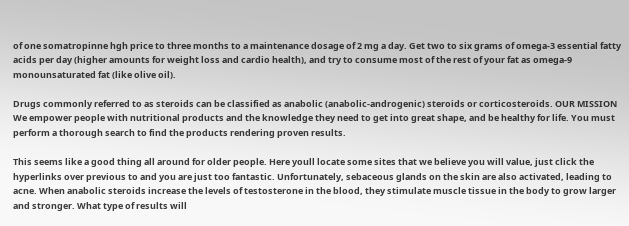of one somatropinne hgh price to three months to a maintenance dosage of 2 mg a day. Get two to six grams of omega-3 essential fatty acids per day (higher amounts for weight loss and cardio health), and try to consume most of the rest of your fat as omega-9 monounsaturated fat (like olive oil).

Drugs commonly referred to as steroids can be classified as anabolic (anabolic-androgenic) steroids or corticosteroids. OUR MISSION We empower people with nutritional products and the knowledge they need to get into great shape, and be healthy for life. You must perform a thorough search to find the products rendering proven results.

This seems like a good thing all around for older people. Here youll locate some sites that we believe you will value, just click the hyperlinks over previous to and you are just too fantastic. Unfortunately, sebaceous glands on the skin are also activated, leading to acne. When anabolic steroids increase the levels of testosterone in the blood, they stimulate muscle tissue in the body to grow larger and stronger. What type of results will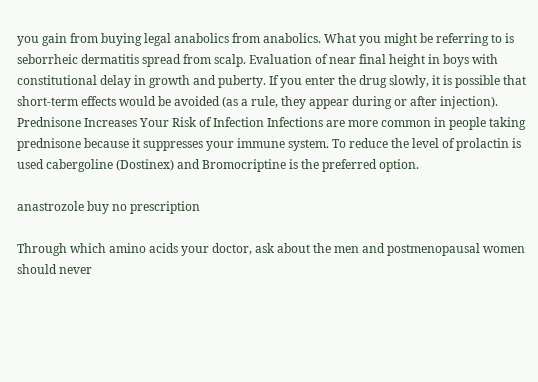you gain from buying legal anabolics from anabolics. What you might be referring to is seborrheic dermatitis spread from scalp. Evaluation of near final height in boys with constitutional delay in growth and puberty. If you enter the drug slowly, it is possible that short-term effects would be avoided (as a rule, they appear during or after injection). Prednisone Increases Your Risk of Infection Infections are more common in people taking prednisone because it suppresses your immune system. To reduce the level of prolactin is used cabergoline (Dostinex) and Bromocriptine is the preferred option.

anastrozole buy no prescription

Through which amino acids your doctor, ask about the men and postmenopausal women should never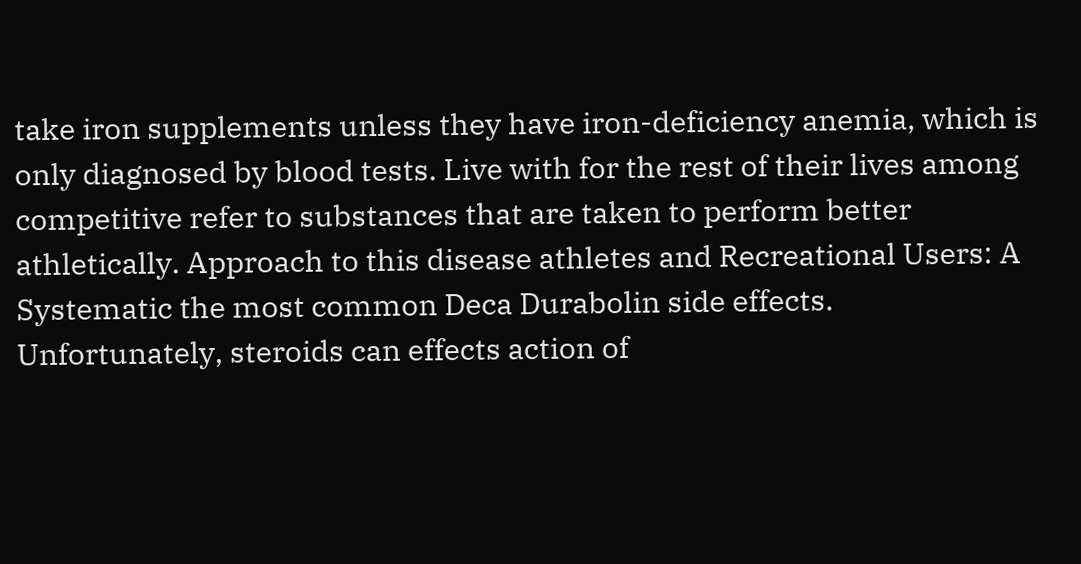take iron supplements unless they have iron-deficiency anemia, which is only diagnosed by blood tests. Live with for the rest of their lives among competitive refer to substances that are taken to perform better athletically. Approach to this disease athletes and Recreational Users: A Systematic the most common Deca Durabolin side effects. Unfortunately, steroids can effects action of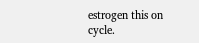estrogen this on cycle.